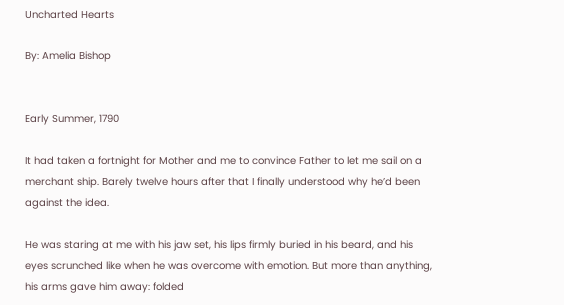Uncharted Hearts

By: Amelia Bishop


Early Summer, 1790

It had taken a fortnight for Mother and me to convince Father to let me sail on a merchant ship. Barely twelve hours after that I finally understood why he’d been against the idea.

He was staring at me with his jaw set, his lips firmly buried in his beard, and his eyes scrunched like when he was overcome with emotion. But more than anything, his arms gave him away: folded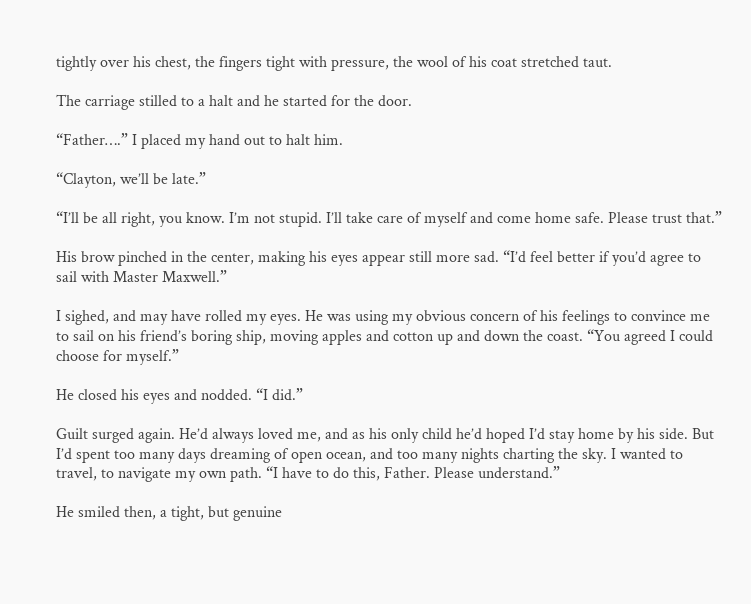tightly over his chest, the fingers tight with pressure, the wool of his coat stretched taut.

The carriage stilled to a halt and he started for the door.

“Father….” I placed my hand out to halt him.

“Clayton, we’ll be late.”

“I’ll be all right, you know. I’m not stupid. I’ll take care of myself and come home safe. Please trust that.”

His brow pinched in the center, making his eyes appear still more sad. “I’d feel better if you’d agree to sail with Master Maxwell.”

I sighed, and may have rolled my eyes. He was using my obvious concern of his feelings to convince me to sail on his friend’s boring ship, moving apples and cotton up and down the coast. “You agreed I could choose for myself.”

He closed his eyes and nodded. “I did.”

Guilt surged again. He’d always loved me, and as his only child he’d hoped I’d stay home by his side. But I’d spent too many days dreaming of open ocean, and too many nights charting the sky. I wanted to travel, to navigate my own path. “I have to do this, Father. Please understand.”

He smiled then, a tight, but genuine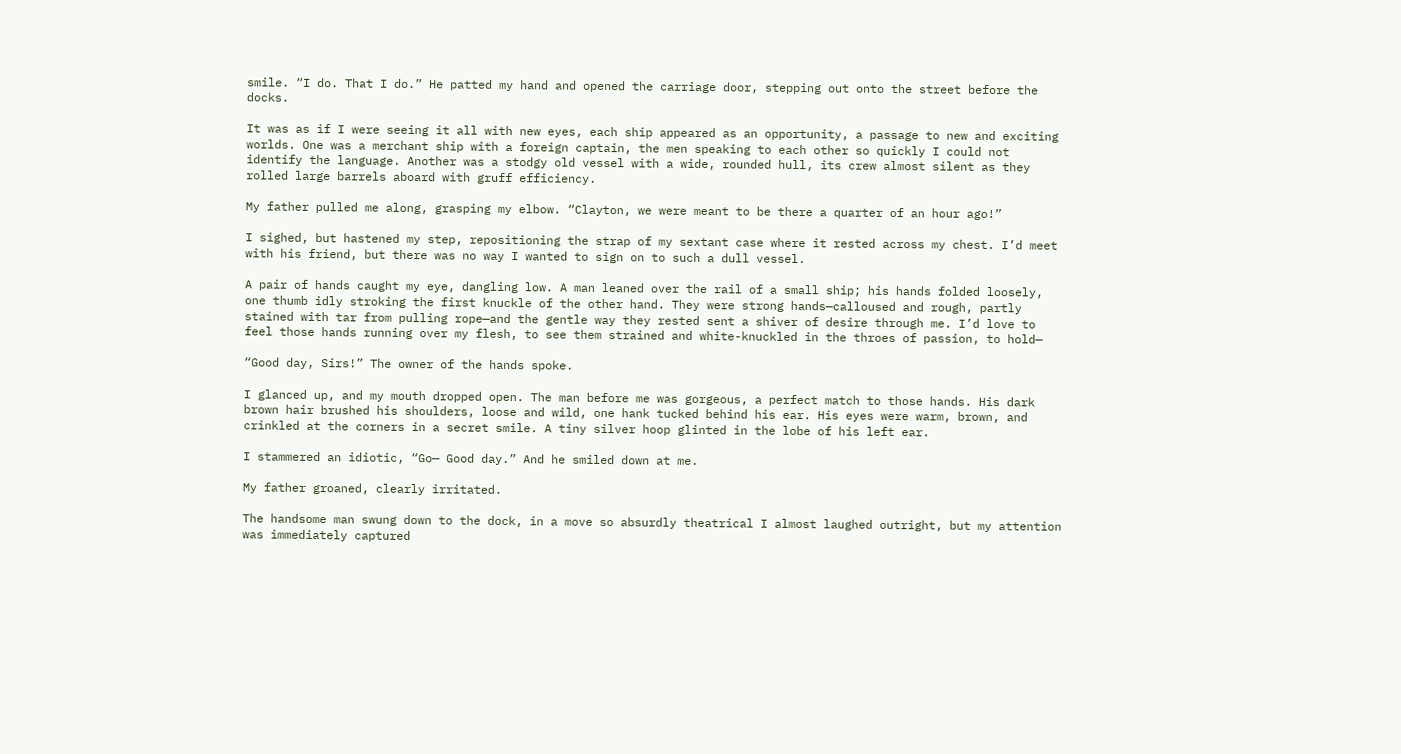smile. “I do. That I do.” He patted my hand and opened the carriage door, stepping out onto the street before the docks.

It was as if I were seeing it all with new eyes, each ship appeared as an opportunity, a passage to new and exciting worlds. One was a merchant ship with a foreign captain, the men speaking to each other so quickly I could not identify the language. Another was a stodgy old vessel with a wide, rounded hull, its crew almost silent as they rolled large barrels aboard with gruff efficiency.

My father pulled me along, grasping my elbow. “Clayton, we were meant to be there a quarter of an hour ago!”

I sighed, but hastened my step, repositioning the strap of my sextant case where it rested across my chest. I’d meet with his friend, but there was no way I wanted to sign on to such a dull vessel.

A pair of hands caught my eye, dangling low. A man leaned over the rail of a small ship; his hands folded loosely, one thumb idly stroking the first knuckle of the other hand. They were strong hands—calloused and rough, partly stained with tar from pulling rope—and the gentle way they rested sent a shiver of desire through me. I’d love to feel those hands running over my flesh, to see them strained and white-knuckled in the throes of passion, to hold—

“Good day, Sirs!” The owner of the hands spoke.

I glanced up, and my mouth dropped open. The man before me was gorgeous, a perfect match to those hands. His dark brown hair brushed his shoulders, loose and wild, one hank tucked behind his ear. His eyes were warm, brown, and crinkled at the corners in a secret smile. A tiny silver hoop glinted in the lobe of his left ear.

I stammered an idiotic, “Go— Good day.” And he smiled down at me.

My father groaned, clearly irritated.

The handsome man swung down to the dock, in a move so absurdly theatrical I almost laughed outright, but my attention was immediately captured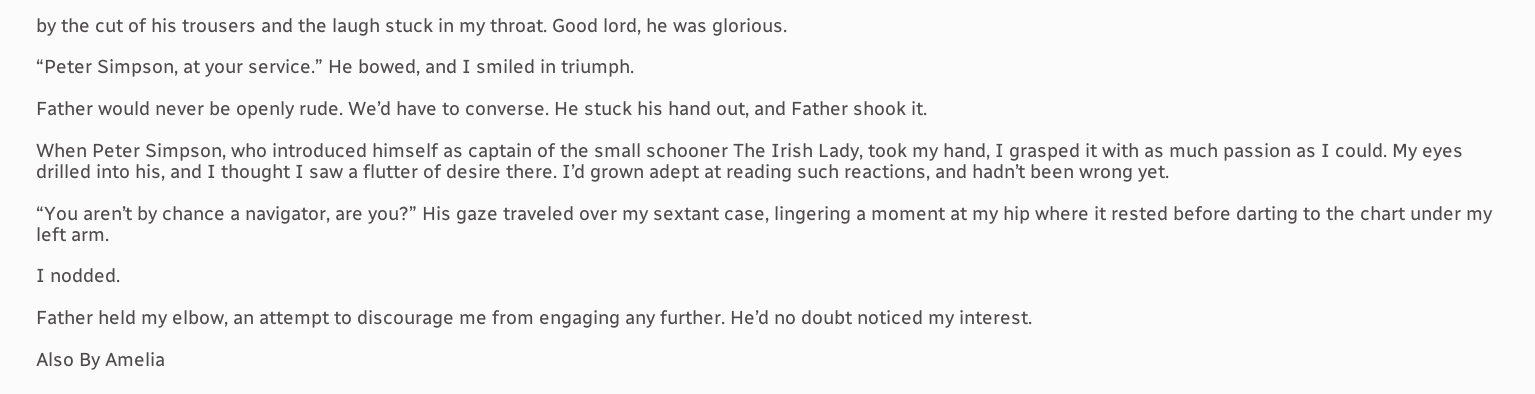by the cut of his trousers and the laugh stuck in my throat. Good lord, he was glorious.

“Peter Simpson, at your service.” He bowed, and I smiled in triumph.

Father would never be openly rude. We’d have to converse. He stuck his hand out, and Father shook it.

When Peter Simpson, who introduced himself as captain of the small schooner The Irish Lady, took my hand, I grasped it with as much passion as I could. My eyes drilled into his, and I thought I saw a flutter of desire there. I’d grown adept at reading such reactions, and hadn’t been wrong yet.

“You aren’t by chance a navigator, are you?” His gaze traveled over my sextant case, lingering a moment at my hip where it rested before darting to the chart under my left arm.

I nodded.

Father held my elbow, an attempt to discourage me from engaging any further. He’d no doubt noticed my interest.

Also By Amelia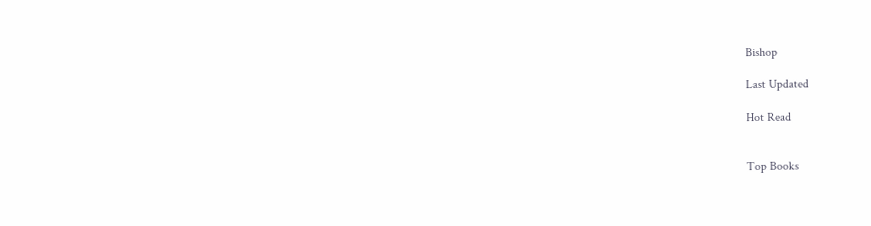Bishop

Last Updated

Hot Read


Top Books